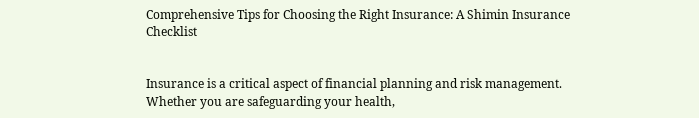Comprehensive Tips for Choosing the Right Insurance: A Shimin Insurance Checklist


Insurance is a critical aspect of financial planning and risk management. Whether you are safeguarding your health,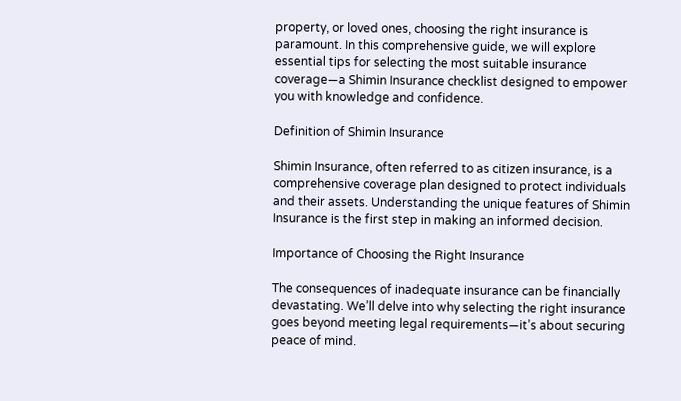property, or loved ones, choosing the right insurance is paramount. In this comprehensive guide, we will explore essential tips for selecting the most suitable insurance coverage—a Shimin Insurance checklist designed to empower you with knowledge and confidence.

Definition of Shimin Insurance

Shimin Insurance, often referred to as citizen insurance, is a comprehensive coverage plan designed to protect individuals and their assets. Understanding the unique features of Shimin Insurance is the first step in making an informed decision.

Importance of Choosing the Right Insurance

The consequences of inadequate insurance can be financially devastating. We’ll delve into why selecting the right insurance goes beyond meeting legal requirements—it’s about securing peace of mind.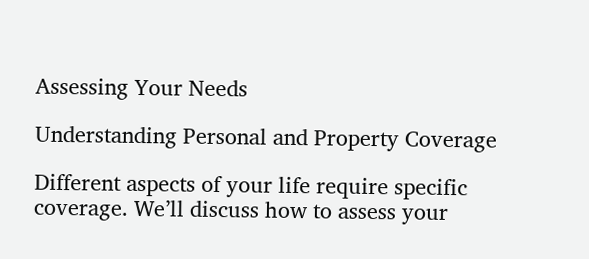Assessing Your Needs

Understanding Personal and Property Coverage

Different aspects of your life require specific coverage. We’ll discuss how to assess your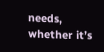needs, whether it’s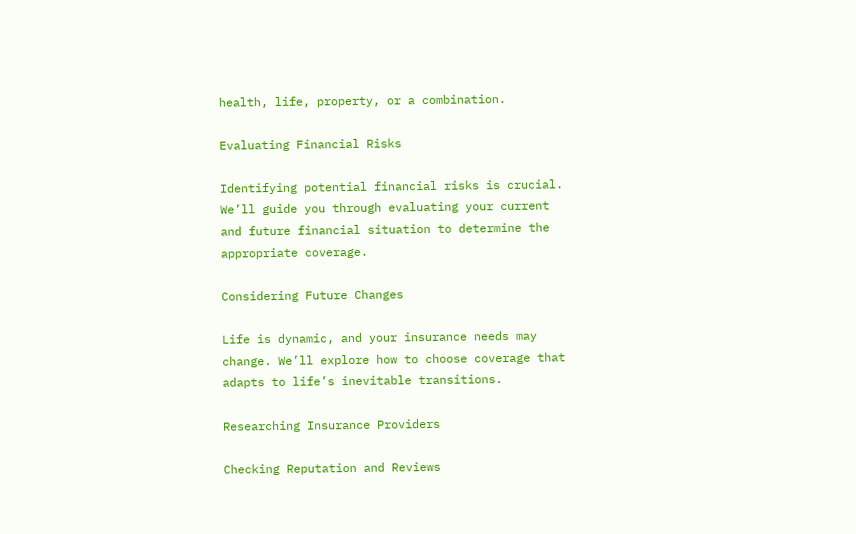health, life, property, or a combination.

Evaluating Financial Risks

Identifying potential financial risks is crucial. We’ll guide you through evaluating your current and future financial situation to determine the appropriate coverage.

Considering Future Changes

Life is dynamic, and your insurance needs may change. We’ll explore how to choose coverage that adapts to life’s inevitable transitions.

Researching Insurance Providers

Checking Reputation and Reviews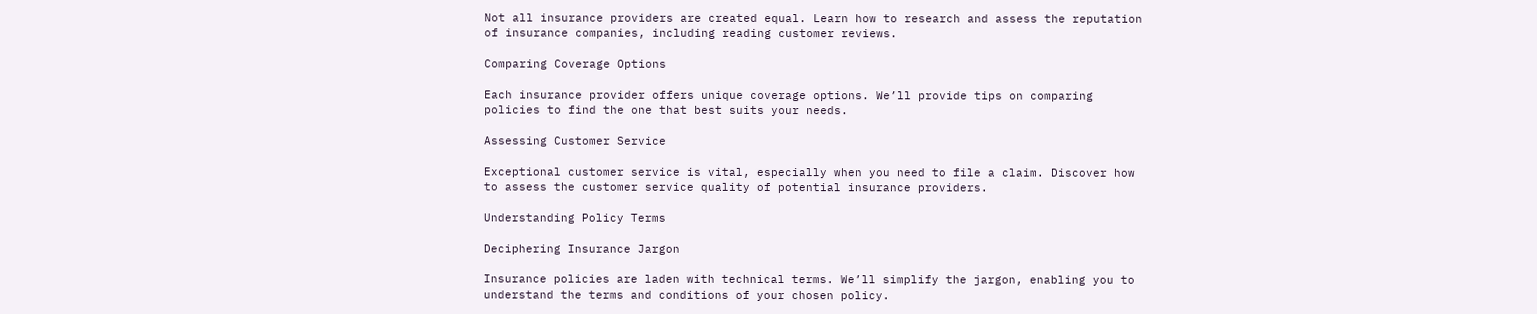Not all insurance providers are created equal. Learn how to research and assess the reputation of insurance companies, including reading customer reviews.

Comparing Coverage Options

Each insurance provider offers unique coverage options. We’ll provide tips on comparing policies to find the one that best suits your needs.

Assessing Customer Service

Exceptional customer service is vital, especially when you need to file a claim. Discover how to assess the customer service quality of potential insurance providers.

Understanding Policy Terms

Deciphering Insurance Jargon

Insurance policies are laden with technical terms. We’ll simplify the jargon, enabling you to understand the terms and conditions of your chosen policy.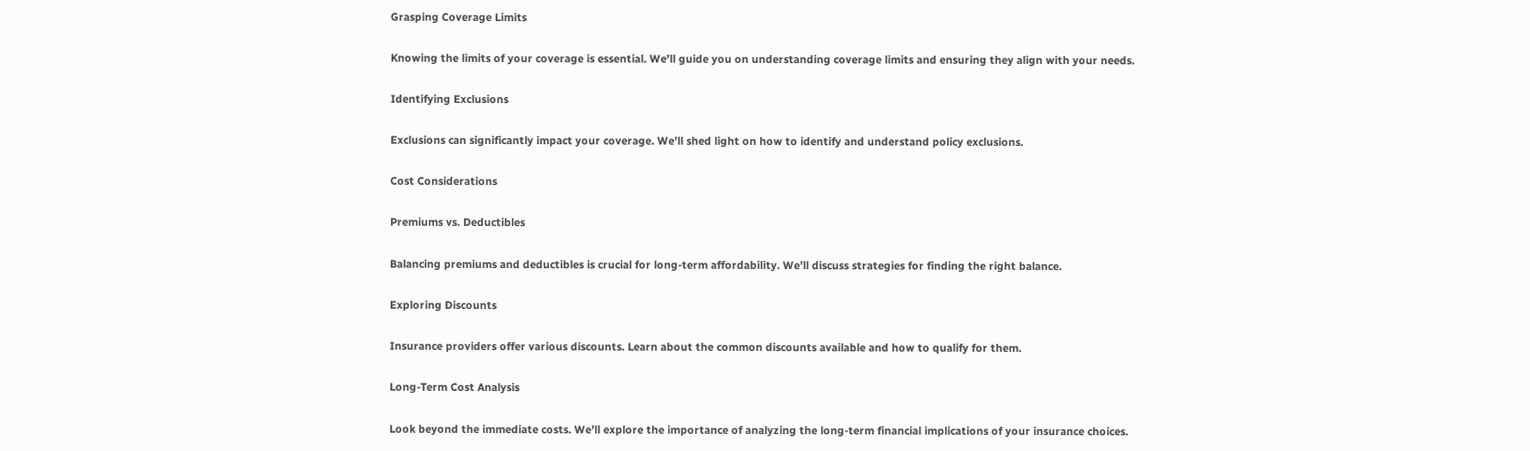Grasping Coverage Limits

Knowing the limits of your coverage is essential. We’ll guide you on understanding coverage limits and ensuring they align with your needs.

Identifying Exclusions

Exclusions can significantly impact your coverage. We’ll shed light on how to identify and understand policy exclusions.

Cost Considerations

Premiums vs. Deductibles

Balancing premiums and deductibles is crucial for long-term affordability. We’ll discuss strategies for finding the right balance.

Exploring Discounts

Insurance providers offer various discounts. Learn about the common discounts available and how to qualify for them.

Long-Term Cost Analysis

Look beyond the immediate costs. We’ll explore the importance of analyzing the long-term financial implications of your insurance choices.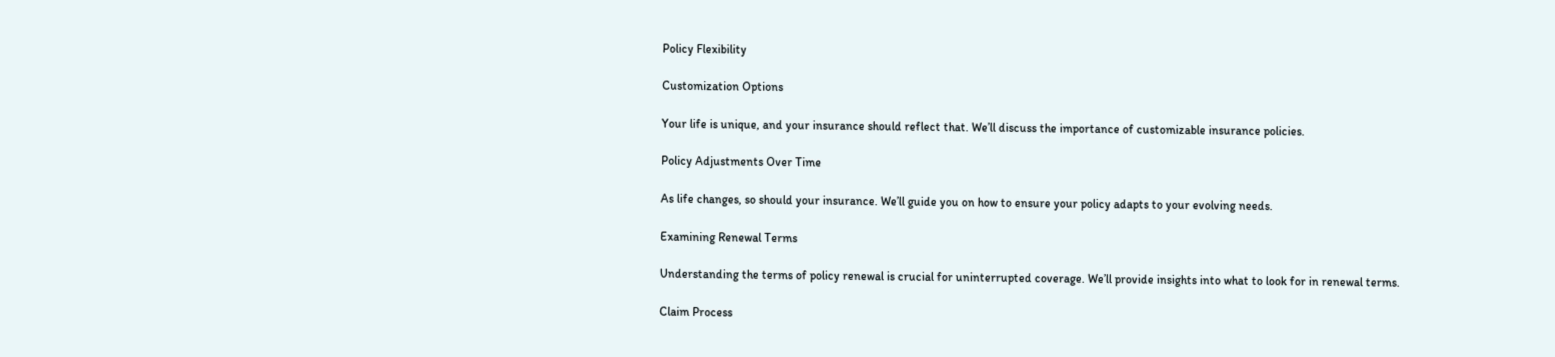Policy Flexibility

Customization Options

Your life is unique, and your insurance should reflect that. We’ll discuss the importance of customizable insurance policies.

Policy Adjustments Over Time

As life changes, so should your insurance. We’ll guide you on how to ensure your policy adapts to your evolving needs.

Examining Renewal Terms

Understanding the terms of policy renewal is crucial for uninterrupted coverage. We’ll provide insights into what to look for in renewal terms.

Claim Process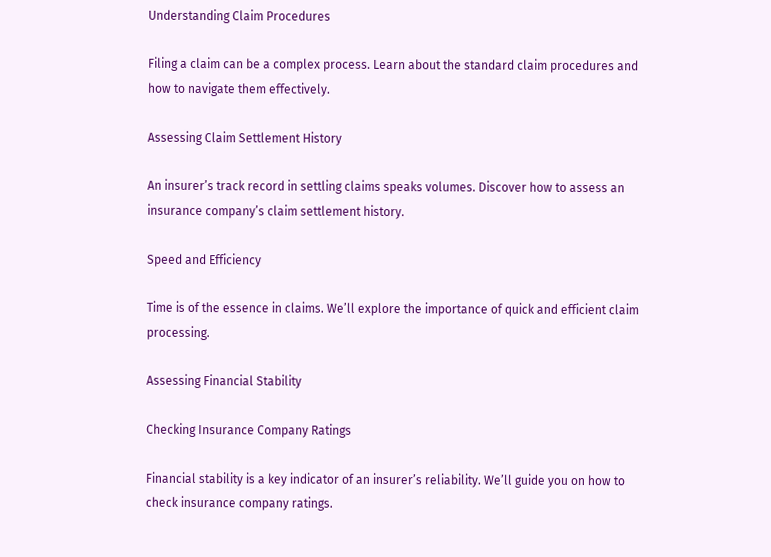Understanding Claim Procedures

Filing a claim can be a complex process. Learn about the standard claim procedures and how to navigate them effectively.

Assessing Claim Settlement History

An insurer’s track record in settling claims speaks volumes. Discover how to assess an insurance company’s claim settlement history.

Speed and Efficiency

Time is of the essence in claims. We’ll explore the importance of quick and efficient claim processing.

Assessing Financial Stability

Checking Insurance Company Ratings

Financial stability is a key indicator of an insurer’s reliability. We’ll guide you on how to check insurance company ratings.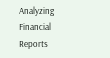Analyzing Financial Reports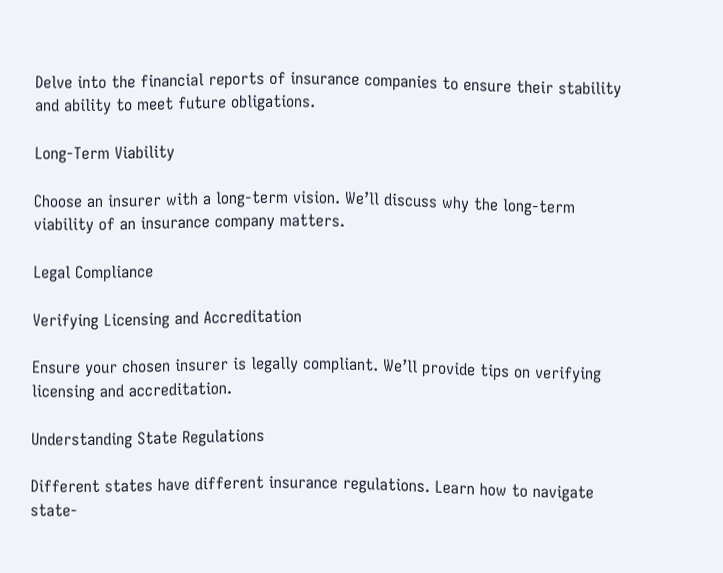Delve into the financial reports of insurance companies to ensure their stability and ability to meet future obligations.

Long-Term Viability

Choose an insurer with a long-term vision. We’ll discuss why the long-term viability of an insurance company matters.

Legal Compliance

Verifying Licensing and Accreditation

Ensure your chosen insurer is legally compliant. We’ll provide tips on verifying licensing and accreditation.

Understanding State Regulations

Different states have different insurance regulations. Learn how to navigate state-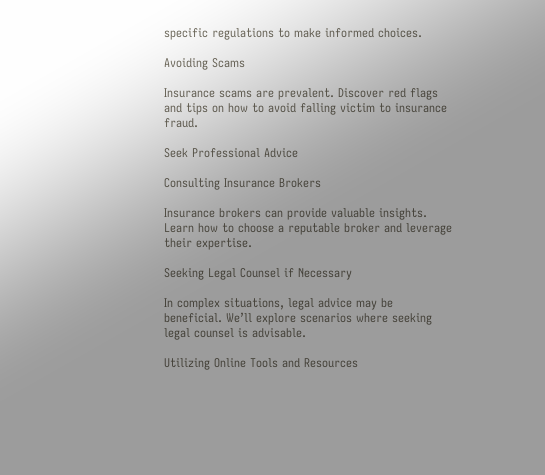specific regulations to make informed choices.

Avoiding Scams

Insurance scams are prevalent. Discover red flags and tips on how to avoid falling victim to insurance fraud.

Seek Professional Advice

Consulting Insurance Brokers

Insurance brokers can provide valuable insights. Learn how to choose a reputable broker and leverage their expertise.

Seeking Legal Counsel if Necessary

In complex situations, legal advice may be beneficial. We’ll explore scenarios where seeking legal counsel is advisable.

Utilizing Online Tools and Resources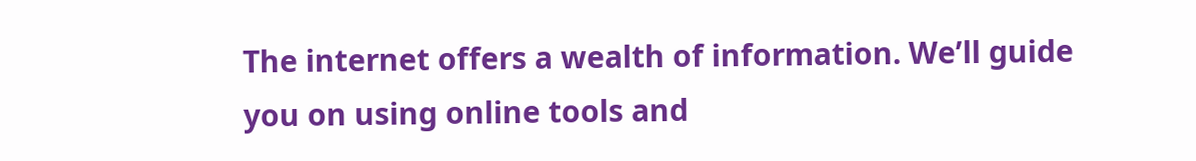The internet offers a wealth of information. We’ll guide you on using online tools and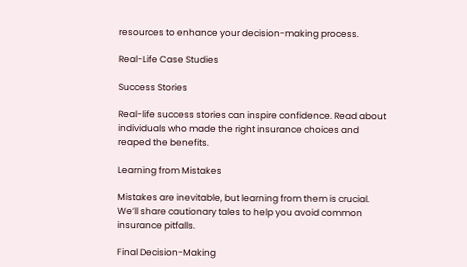resources to enhance your decision-making process.

Real-Life Case Studies

Success Stories

Real-life success stories can inspire confidence. Read about individuals who made the right insurance choices and reaped the benefits.

Learning from Mistakes

Mistakes are inevitable, but learning from them is crucial. We’ll share cautionary tales to help you avoid common insurance pitfalls.

Final Decision-Making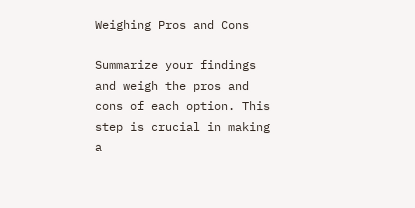Weighing Pros and Cons

Summarize your findings and weigh the pros and cons of each option. This step is crucial in making a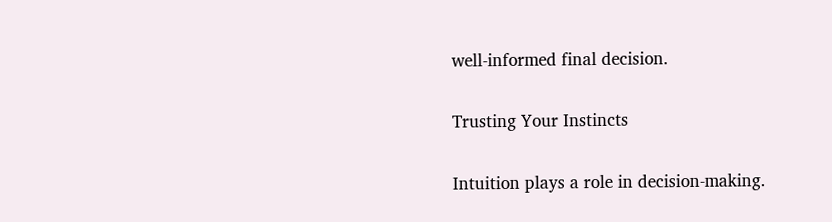well-informed final decision.

Trusting Your Instincts

Intuition plays a role in decision-making.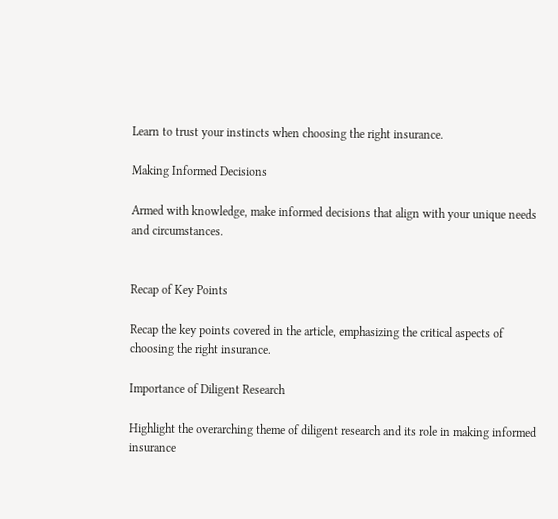Learn to trust your instincts when choosing the right insurance.

Making Informed Decisions

Armed with knowledge, make informed decisions that align with your unique needs and circumstances.


Recap of Key Points

Recap the key points covered in the article, emphasizing the critical aspects of choosing the right insurance.

Importance of Diligent Research

Highlight the overarching theme of diligent research and its role in making informed insurance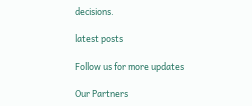decisions.

latest posts

Follow us for more updates

Our Partners